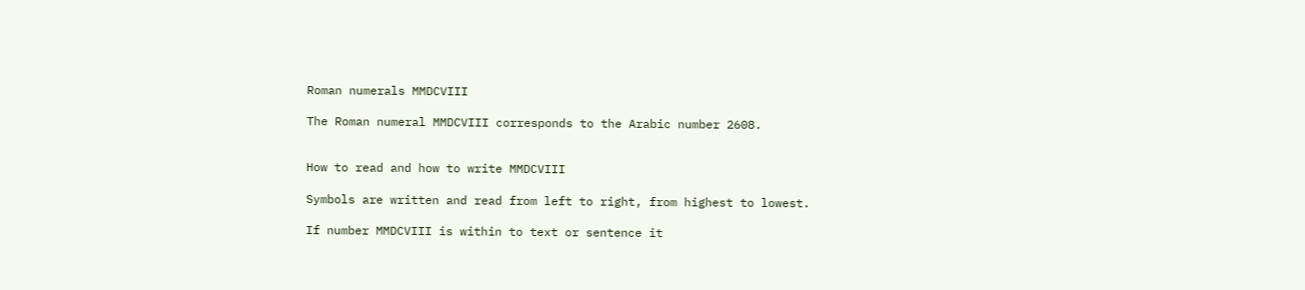Roman numerals MMDCVIII

The Roman numeral MMDCVIII corresponds to the Arabic number 2608.


How to read and how to write MMDCVIII

Symbols are written and read from left to right, from highest to lowest.

If number MMDCVIII is within to text or sentence it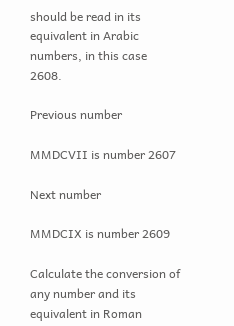should be read in its equivalent in Arabic numbers, in this case 2608.

Previous number

MMDCVII is number 2607

Next number

MMDCIX is number 2609

Calculate the conversion of any number and its equivalent in Roman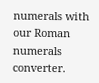numerals with our Roman numerals converter.